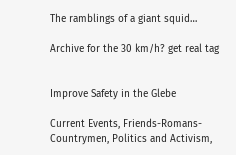The ramblings of a giant squid…

Archive for the 30 km/h? get real tag


Improve Safety in the Glebe

Current Events, Friends-Romans-Countrymen, Politics and Activism,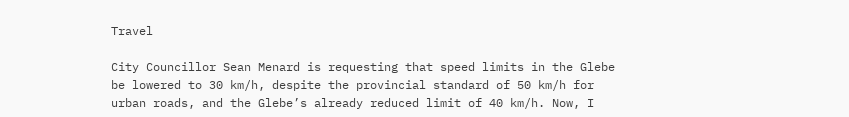Travel

City Councillor Sean Menard is requesting that speed limits in the Glebe be lowered to 30 km/h, despite the provincial standard of 50 km/h for urban roads, and the Glebe’s already reduced limit of 40 km/h. Now, I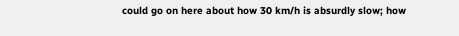could go on here about how 30 km/h is absurdly slow; how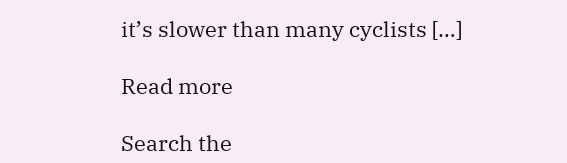it’s slower than many cyclists […]

Read more

Search the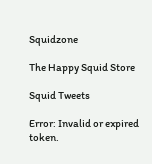Squidzone

The Happy Squid Store

Squid Tweets

Error: Invalid or expired token.